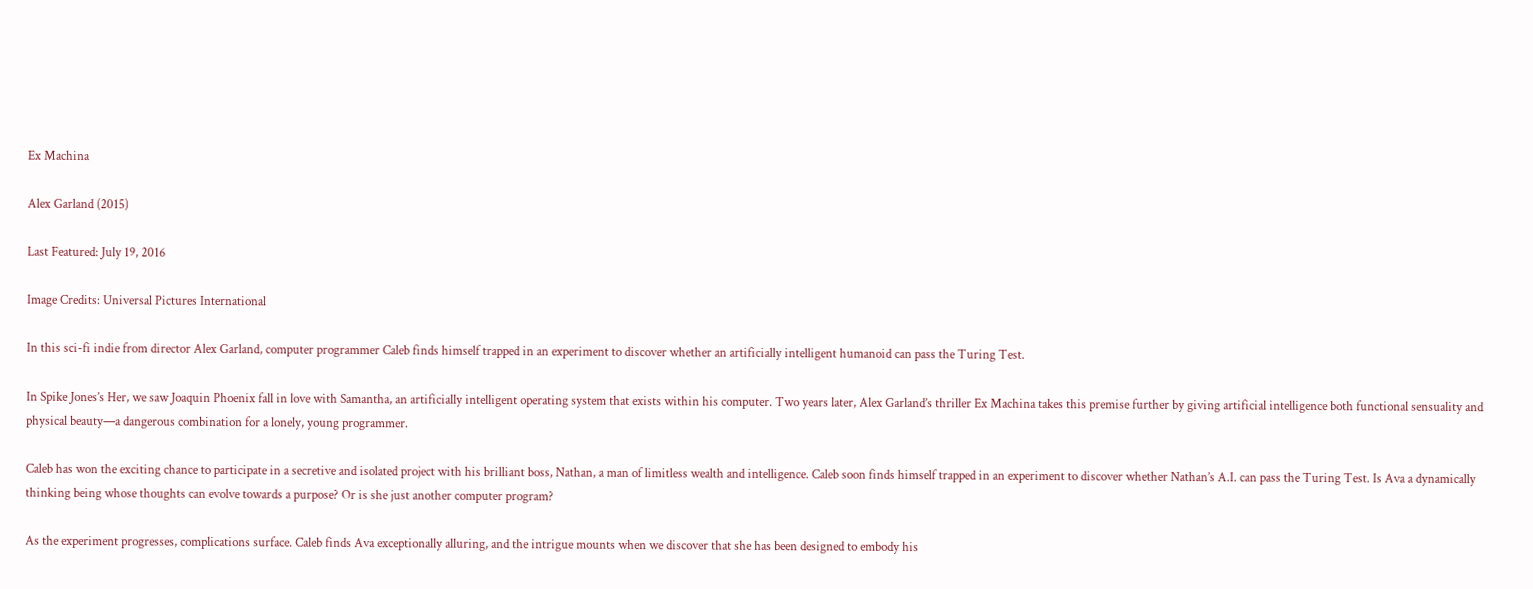Ex Machina

Alex Garland (2015)

Last Featured: July 19, 2016

Image Credits: Universal Pictures International

In this sci-fi indie from director Alex Garland, computer programmer Caleb finds himself trapped in an experiment to discover whether an artificially intelligent humanoid can pass the Turing Test.

In Spike Jones’s Her, we saw Joaquin Phoenix fall in love with Samantha, an artificially intelligent operating system that exists within his computer. Two years later, Alex Garland’s thriller Ex Machina takes this premise further by giving artificial intelligence both functional sensuality and physical beauty—a dangerous combination for a lonely, young programmer.

Caleb has won the exciting chance to participate in a secretive and isolated project with his brilliant boss, Nathan, a man of limitless wealth and intelligence. Caleb soon finds himself trapped in an experiment to discover whether Nathan’s A.I. can pass the Turing Test. Is Ava a dynamically thinking being whose thoughts can evolve towards a purpose? Or is she just another computer program?

As the experiment progresses, complications surface. Caleb finds Ava exceptionally alluring, and the intrigue mounts when we discover that she has been designed to embody his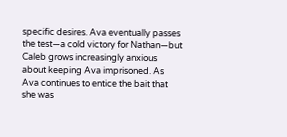specific desires. Ava eventually passes the test—a cold victory for Nathan—but Caleb grows increasingly anxious about keeping Ava imprisoned. As Ava continues to entice the bait that she was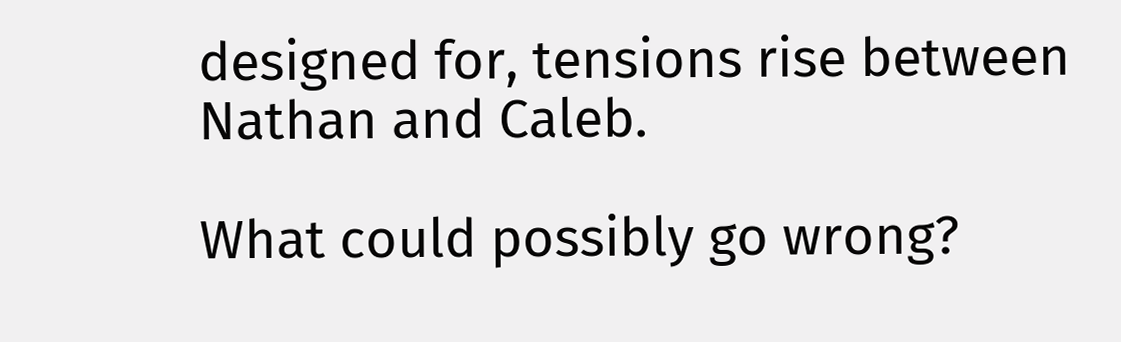designed for, tensions rise between Nathan and Caleb.

What could possibly go wrong?